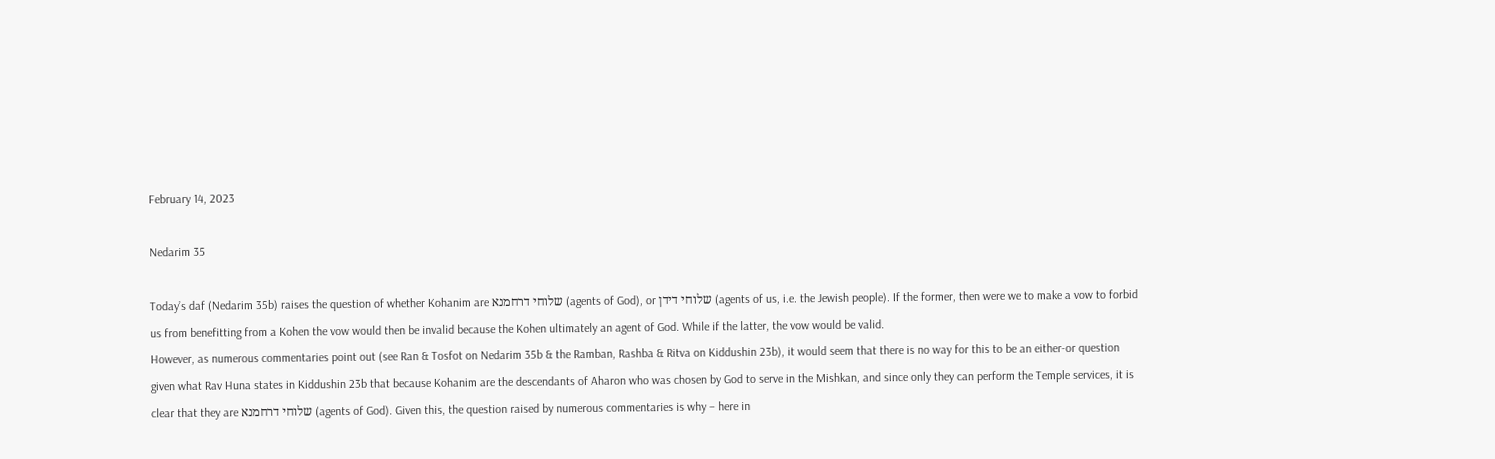February 14, 2023

Nedarim 35

Today’s daf (Nedarim 35b) raises the question of whether Kohanim are שלוחי דרחמנא (agents of God), or שלוחי דידן (agents of us, i.e. the Jewish people). If the former, then were we to make a vow to forbid us from benefitting from a Kohen the vow would then be invalid because the Kohen ultimately an agent of God. While if the latter, the vow would be valid.
However, as numerous commentaries point out (see Ran & Tosfot on Nedarim 35b & the Ramban, Rashba & Ritva on Kiddushin 23b), it would seem that there is no way for this to be an either-or question given what Rav Huna states in Kiddushin 23b that because Kohanim are the descendants of Aharon who was chosen by God to serve in the Mishkan, and since only they can perform the Temple services, it is clear that they are שלוחי דרחמנא (agents of God). Given this, the question raised by numerous commentaries is why – here in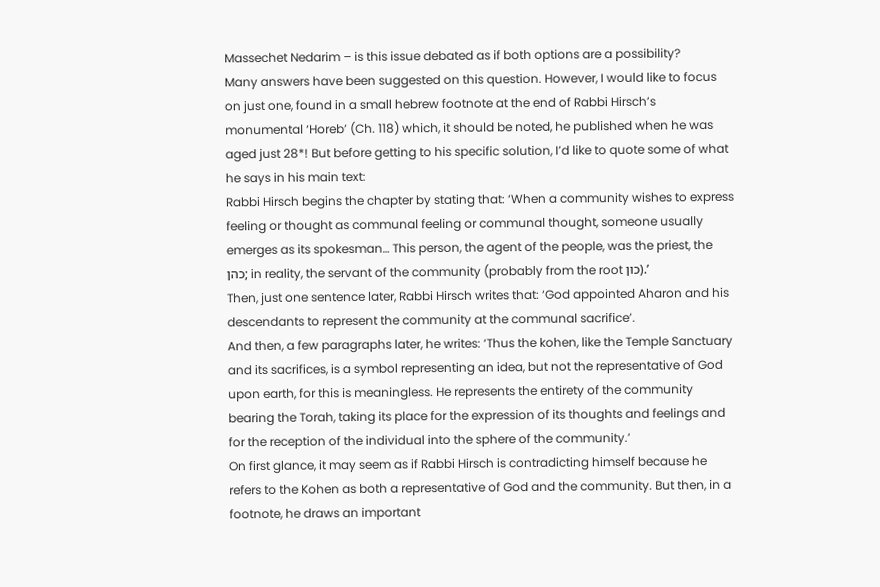Massechet Nedarim – is this issue debated as if both options are a possibility?
Many answers have been suggested on this question. However, I would like to focus on just one, found in a small hebrew footnote at the end of Rabbi Hirsch’s monumental ‘Horeb’ (Ch. 118) which, it should be noted, he published when he was aged just 28*! But before getting to his specific solution, I’d like to quote some of what he says in his main text:
Rabbi Hirsch begins the chapter by stating that: ‘When a community wishes to express feeling or thought as communal feeling or communal thought, someone usually emerges as its spokesman… This person, the agent of the people, was the priest, the כהן; in reality, the servant of the community (probably from the root כון).’
Then, just one sentence later, Rabbi Hirsch writes that: ‘God appointed Aharon and his descendants to represent the community at the communal sacrifice’.
And then, a few paragraphs later, he writes: ‘Thus the kohen, like the Temple Sanctuary and its sacrifices, is a symbol representing an idea, but not the representative of God upon earth, for this is meaningless. He represents the entirety of the community bearing the Torah, taking its place for the expression of its thoughts and feelings and for the reception of the individual into the sphere of the community.’
On first glance, it may seem as if Rabbi Hirsch is contradicting himself because he refers to the Kohen as both a representative of God and the community. But then, in a footnote, he draws an important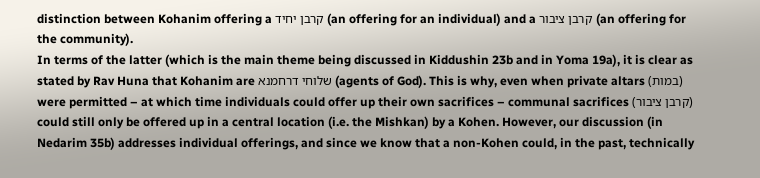distinction between Kohanim offering a קרבן יחיד (an offering for an individual) and a קרבן ציבור (an offering for the community).
In terms of the latter (which is the main theme being discussed in Kiddushin 23b and in Yoma 19a), it is clear as stated by Rav Huna that Kohanim are שלוחי דרחמנא (agents of God). This is why, even when private altars (במות) were permitted – at which time individuals could offer up their own sacrifices – communal sacrifices (קרבן ציבור) could still only be offered up in a central location (i.e. the Mishkan) by a Kohen. However, our discussion (in Nedarim 35b) addresses individual offerings, and since we know that a non-Kohen could, in the past, technically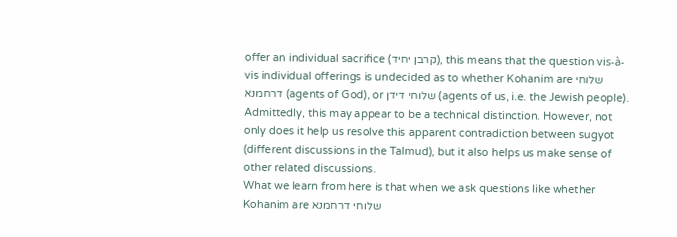offer an individual sacrifice (קרבן יחיד), this means that the question vis-à-vis individual offerings is undecided as to whether Kohanim are שלוחי דרחמנא (agents of God), or שלוחי דידן (agents of us, i.e. the Jewish people).
Admittedly, this may appear to be a technical distinction. However, not only does it help us resolve this apparent contradiction between sugyot (different discussions in the Talmud), but it also helps us make sense of other related discussions.
What we learn from here is that when we ask questions like whether Kohanim are שלוחי דרחמנא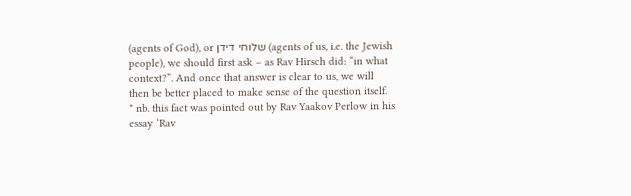(agents of God), or שלוחי דידן (agents of us, i.e. the Jewish people), we should first ask – as Rav Hirsch did: “in what context?”. And once that answer is clear to us, we will then be better placed to make sense of the question itself.
* nb. this fact was pointed out by Rav Yaakov Perlow in his essay ‘Rav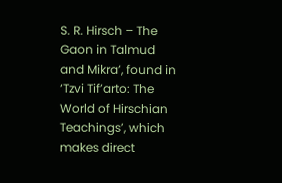S. R. Hirsch – The Gaon in Talmud and Mikra’, found in ‘Tzvi Tif’arto: The World of Hirschian Teachings’, which makes direct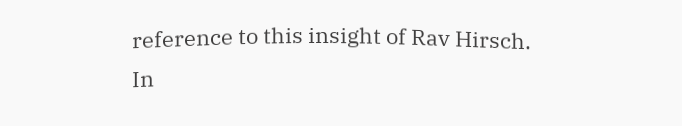reference to this insight of Rav Hirsch.
In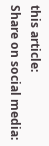this article:
Share on social media: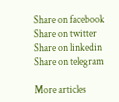Share on facebook
Share on twitter
Share on linkedin
Share on telegram

More articles